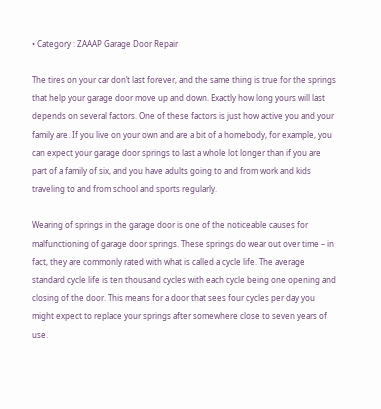• Category : ZAAAP Garage Door Repair

The tires on your car don’t last forever, and the same thing is true for the springs that help your garage door move up and down. Exactly how long yours will last depends on several factors. One of these factors is just how active you and your family are. If you live on your own and are a bit of a homebody, for example, you can expect your garage door springs to last a whole lot longer than if you are part of a family of six, and you have adults going to and from work and kids traveling to and from school and sports regularly.

Wearing of springs in the garage door is one of the noticeable causes for malfunctioning of garage door springs. These springs do wear out over time – in fact, they are commonly rated with what is called a cycle life. The average standard cycle life is ten thousand cycles with each cycle being one opening and closing of the door. This means for a door that sees four cycles per day you might expect to replace your springs after somewhere close to seven years of use.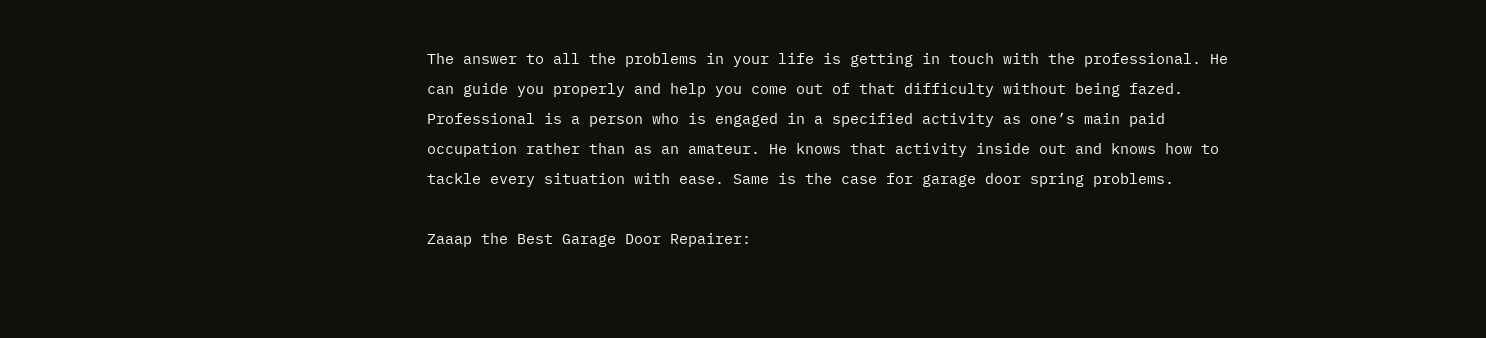The answer to all the problems in your life is getting in touch with the professional. He can guide you properly and help you come out of that difficulty without being fazed. Professional is a person who is engaged in a specified activity as one’s main paid occupation rather than as an amateur. He knows that activity inside out and knows how to tackle every situation with ease. Same is the case for garage door spring problems.

Zaaap the Best Garage Door Repairer: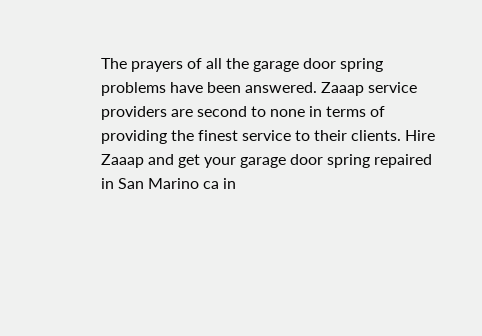The prayers of all the garage door spring problems have been answered. Zaaap service providers are second to none in terms of providing the finest service to their clients. Hire Zaaap and get your garage door spring repaired in San Marino ca in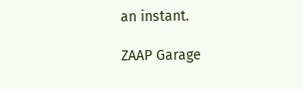an instant.

ZAAP Garage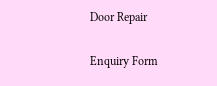Door Repair

Enquiry Form